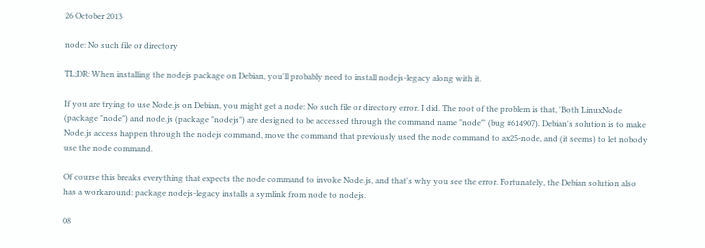26 October 2013

node: No such file or directory

TL;DR: When installing the nodejs package on Debian, you'll probably need to install nodejs-legacy along with it.

If you are trying to use Node.js on Debian, you might get a node: No such file or directory error. I did. The root of the problem is that, 'Both LinuxNode (package "node") and node.js (package "nodejs") are designed to be accessed through the command name "node"' (bug #614907). Debian's solution is to make Node.js access happen through the nodejs command, move the command that previously used the node command to ax25-node, and (it seems) to let nobody use the node command.

Of course this breaks everything that expects the node command to invoke Node.js, and that's why you see the error. Fortunately, the Debian solution also has a workaround: package nodejs-legacy installs a symlink from node to nodejs.

08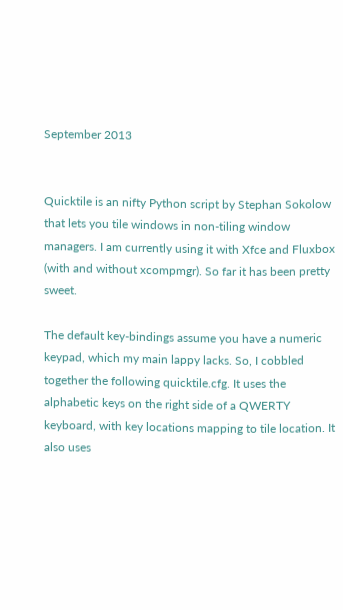September 2013


Quicktile is an nifty Python script by Stephan Sokolow that lets you tile windows in non-tiling window managers. I am currently using it with Xfce and Fluxbox (with and without xcompmgr). So far it has been pretty sweet.

The default key-bindings assume you have a numeric keypad, which my main lappy lacks. So, I cobbled together the following quicktile.cfg. It uses the alphabetic keys on the right side of a QWERTY keyboard, with key locations mapping to tile location. It also uses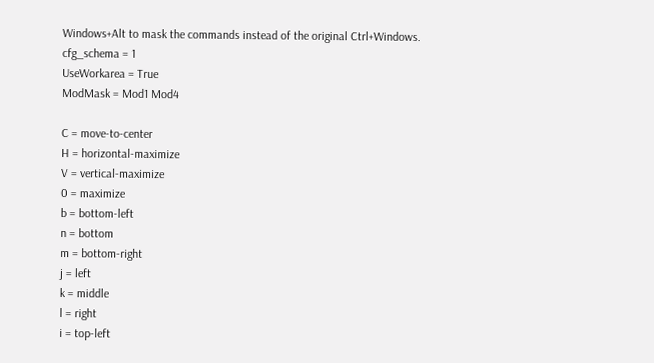Windows+Alt to mask the commands instead of the original Ctrl+Windows.
cfg_schema = 1
UseWorkarea = True
ModMask = Mod1 Mod4

C = move-to-center
H = horizontal-maximize
V = vertical-maximize
0 = maximize
b = bottom-left
n = bottom
m = bottom-right
j = left
k = middle
l = right
i = top-left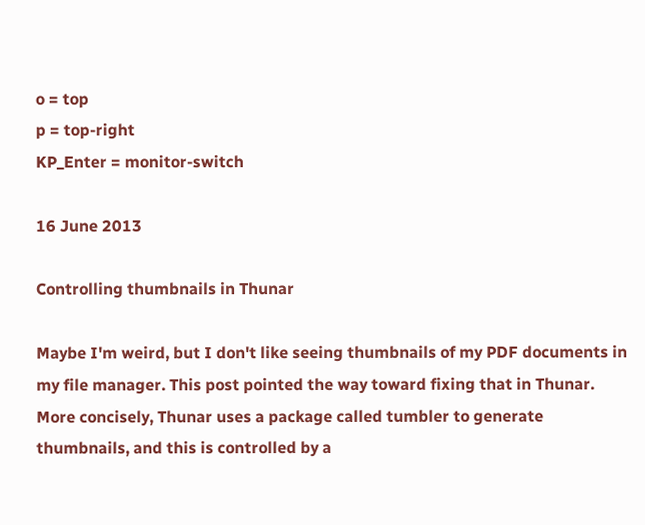o = top
p = top-right
KP_Enter = monitor-switch

16 June 2013

Controlling thumbnails in Thunar

Maybe I'm weird, but I don't like seeing thumbnails of my PDF documents in my file manager. This post pointed the way toward fixing that in Thunar. More concisely, Thunar uses a package called tumbler to generate thumbnails, and this is controlled by a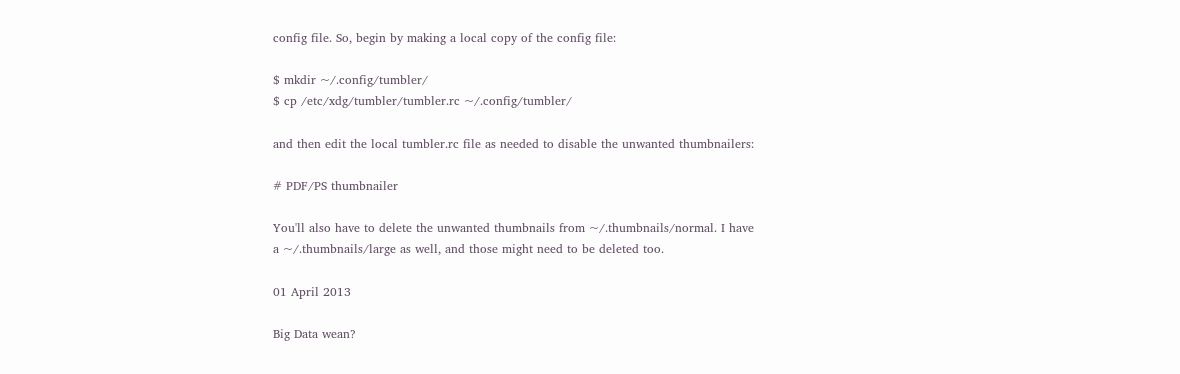config file. So, begin by making a local copy of the config file:

$ mkdir ~/.config/tumbler/
$ cp /etc/xdg/tumbler/tumbler.rc ~/.config/tumbler/

and then edit the local tumbler.rc file as needed to disable the unwanted thumbnailers:

# PDF/PS thumbnailer

You'll also have to delete the unwanted thumbnails from ~/.thumbnails/normal. I have a ~/.thumbnails/large as well, and those might need to be deleted too.

01 April 2013

Big Data wean?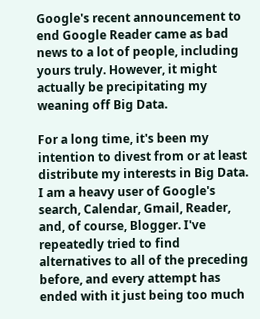Google's recent announcement to end Google Reader came as bad news to a lot of people, including yours truly. However, it might actually be precipitating my weaning off Big Data.

For a long time, it's been my intention to divest from or at least distribute my interests in Big Data. I am a heavy user of Google's search, Calendar, Gmail, Reader, and, of course, Blogger. I've repeatedly tried to find alternatives to all of the preceding before, and every attempt has ended with it just being too much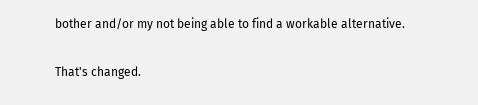bother and/or my not being able to find a workable alternative.

That's changed.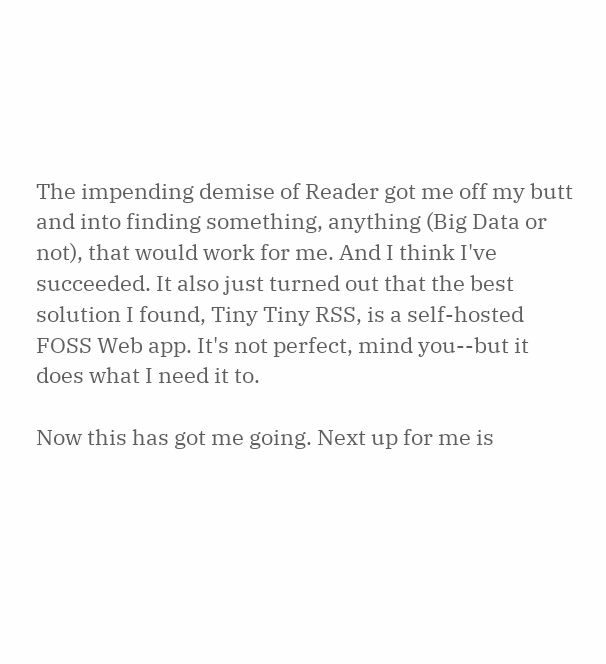The impending demise of Reader got me off my butt and into finding something, anything (Big Data or not), that would work for me. And I think I've succeeded. It also just turned out that the best solution I found, Tiny Tiny RSS, is a self-hosted FOSS Web app. It's not perfect, mind you--but it does what I need it to.

Now this has got me going. Next up for me is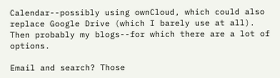Calendar--possibly using ownCloud, which could also replace Google Drive (which I barely use at all). Then probably my blogs--for which there are a lot of options.

Email and search? Those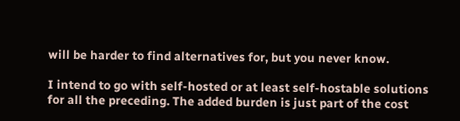will be harder to find alternatives for, but you never know.

I intend to go with self-hosted or at least self-hostable solutions for all the preceding. The added burden is just part of the cost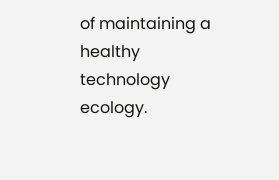of maintaining a healthy technology ecology.